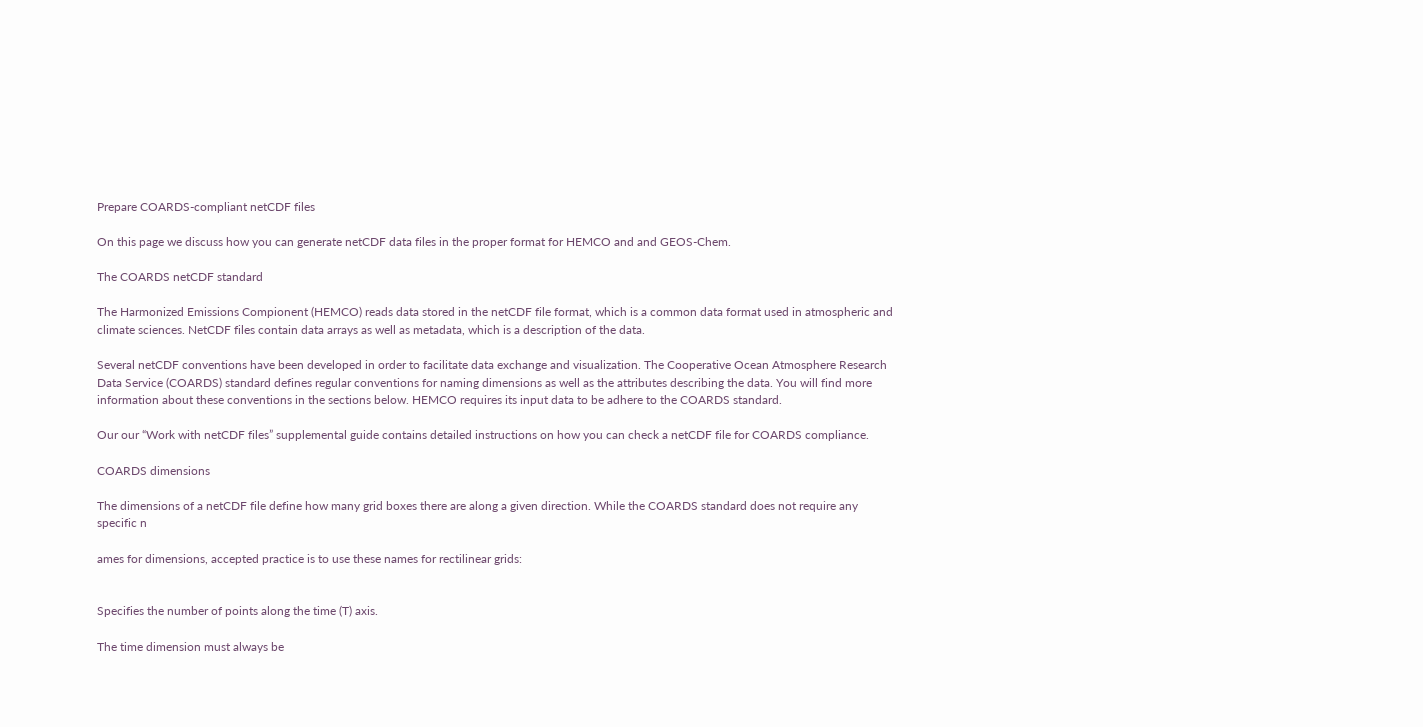Prepare COARDS-compliant netCDF files

On this page we discuss how you can generate netCDF data files in the proper format for HEMCO and and GEOS-Chem.

The COARDS netCDF standard

The Harmonized Emissions Compionent (HEMCO) reads data stored in the netCDF file format, which is a common data format used in atmospheric and climate sciences. NetCDF files contain data arrays as well as metadata, which is a description of the data.

Several netCDF conventions have been developed in order to facilitate data exchange and visualization. The Cooperative Ocean Atmosphere Research Data Service (COARDS) standard defines regular conventions for naming dimensions as well as the attributes describing the data. You will find more information about these conventions in the sections below. HEMCO requires its input data to be adhere to the COARDS standard.

Our our “Work with netCDF files” supplemental guide contains detailed instructions on how you can check a netCDF file for COARDS compliance.

COARDS dimensions

The dimensions of a netCDF file define how many grid boxes there are along a given direction. While the COARDS standard does not require any specific n

ames for dimensions, accepted practice is to use these names for rectilinear grids:


Specifies the number of points along the time (T) axis.

The time dimension must always be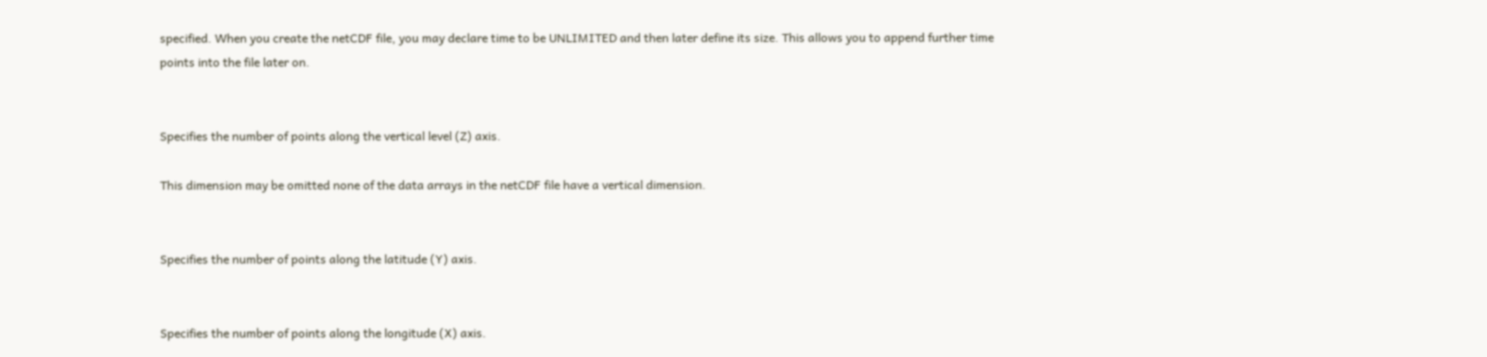specified. When you create the netCDF file, you may declare time to be UNLIMITED and then later define its size. This allows you to append further time points into the file later on.


Specifies the number of points along the vertical level (Z) axis.

This dimension may be omitted none of the data arrays in the netCDF file have a vertical dimension.


Specifies the number of points along the latitude (Y) axis.


Specifies the number of points along the longitude (X) axis.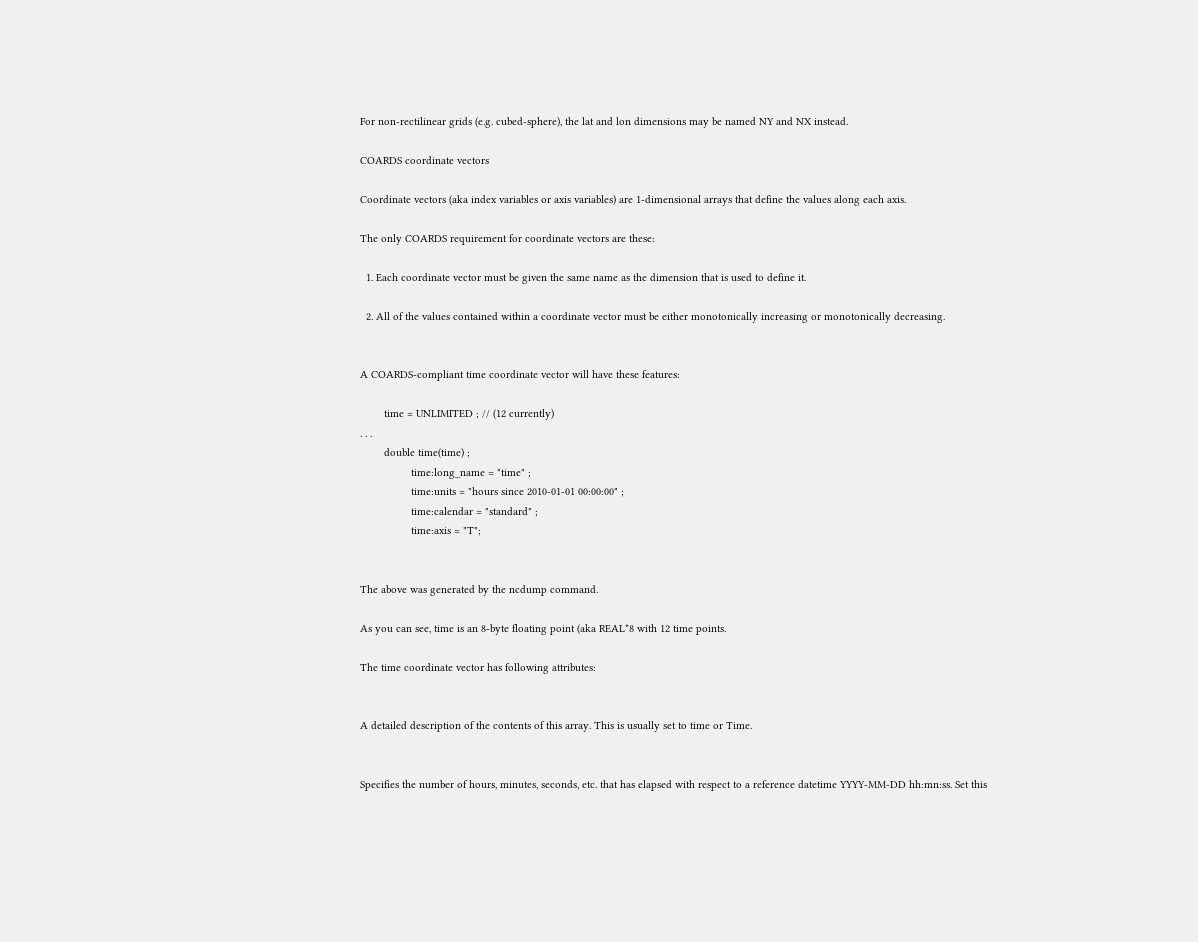For non-rectilinear grids (e.g. cubed-sphere), the lat and lon dimensions may be named NY and NX instead.

COARDS coordinate vectors

Coordinate vectors (aka index variables or axis variables) are 1-dimensional arrays that define the values along each axis.

The only COARDS requirement for coordinate vectors are these:

  1. Each coordinate vector must be given the same name as the dimension that is used to define it.

  2. All of the values contained within a coordinate vector must be either monotonically increasing or monotonically decreasing.


A COARDS-compliant time coordinate vector will have these features:

        time = UNLIMITED ; // (12 currently)
. . .
        double time(time) ;
                 time:long_name = "time" ;
                 time:units = "hours since 2010-01-01 00:00:00" ;
                 time:calendar = "standard" ;
                 time:axis = "T";


The above was generated by the ncdump command.

As you can see, time is an 8-byte floating point (aka REAL*8 with 12 time points.

The time coordinate vector has following attributes:


A detailed description of the contents of this array. This is usually set to time or Time.


Specifies the number of hours, minutes, seconds, etc. that has elapsed with respect to a reference datetime YYYY-MM-DD hh:mn:ss. Set this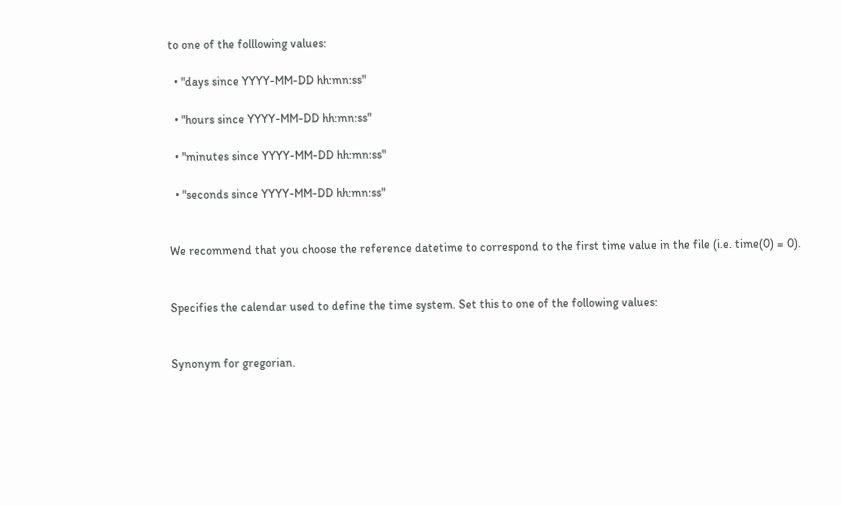to one of the folllowing values:

  • "days since YYYY-MM-DD hh:mn:ss"

  • "hours since YYYY-MM-DD hh:mn:ss"

  • "minutes since YYYY-MM-DD hh:mn:ss"

  • "seconds since YYYY-MM-DD hh:mn:ss"


We recommend that you choose the reference datetime to correspond to the first time value in the file (i.e. time(0) = 0).


Specifies the calendar used to define the time system. Set this to one of the following values:


Synonym for gregorian.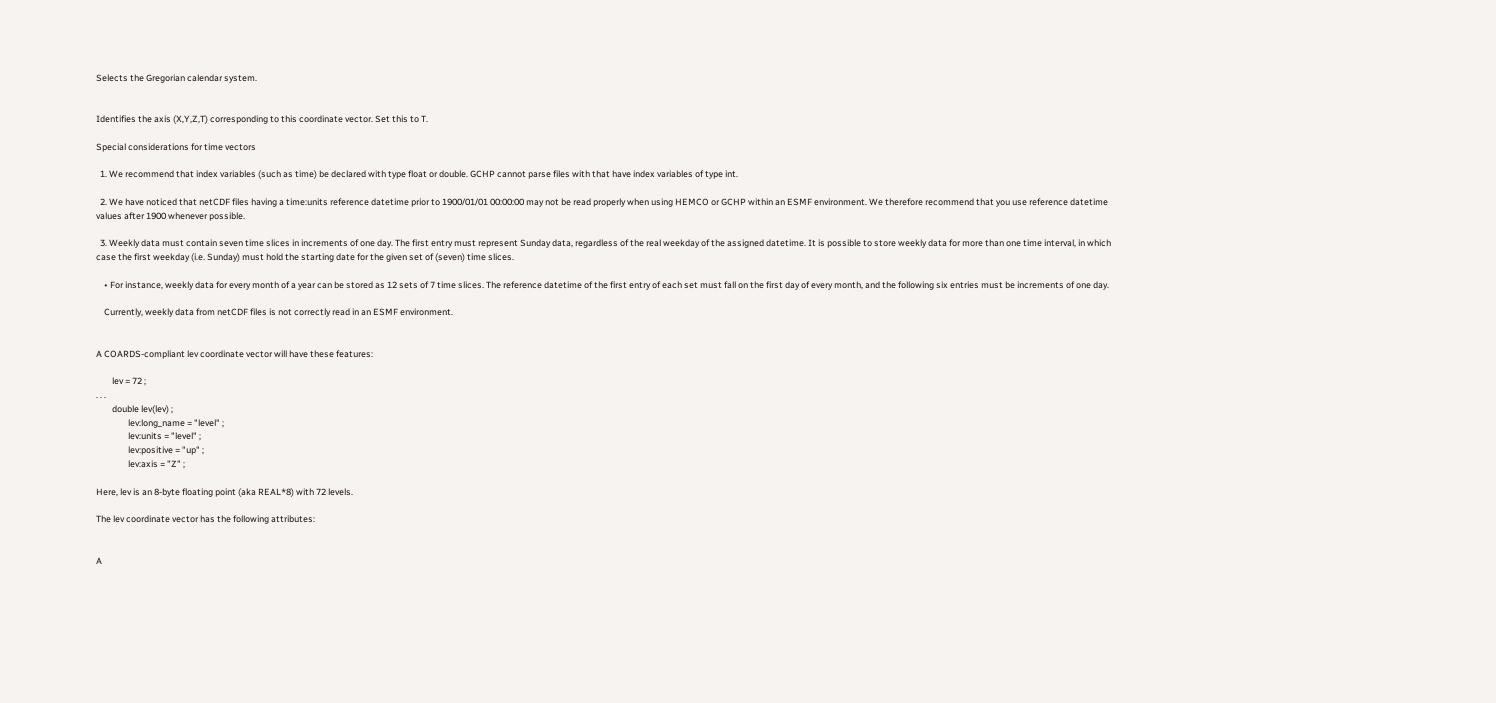Selects the Gregorian calendar system.


Identifies the axis (X,Y,Z,T) corresponding to this coordinate vector. Set this to T.

Special considerations for time vectors

  1. We recommend that index variables (such as time) be declared with type float or double. GCHP cannot parse files with that have index variables of type int.

  2. We have noticed that netCDF files having a time:units reference datetime prior to 1900/01/01 00:00:00 may not be read properly when using HEMCO or GCHP within an ESMF environment. We therefore recommend that you use reference datetime values after 1900 whenever possible.

  3. Weekly data must contain seven time slices in increments of one day. The first entry must represent Sunday data, regardless of the real weekday of the assigned datetime. It is possible to store weekly data for more than one time interval, in which case the first weekday (i.e. Sunday) must hold the starting date for the given set of (seven) time slices.

    • For instance, weekly data for every month of a year can be stored as 12 sets of 7 time slices. The reference datetime of the first entry of each set must fall on the first day of every month, and the following six entries must be increments of one day.

    Currently, weekly data from netCDF files is not correctly read in an ESMF environment.


A COARDS-compliant lev coordinate vector will have these features:

        lev = 72 ;
. . .
        double lev(lev) ;
                lev:long_name = "level" ;
                lev:units = "level" ;
                lev:positive = "up" ;
                lev:axis = "Z" ;

Here, lev is an 8-byte floating point (aka REAL*8) with 72 levels.

The lev coordinate vector has the following attributes:


A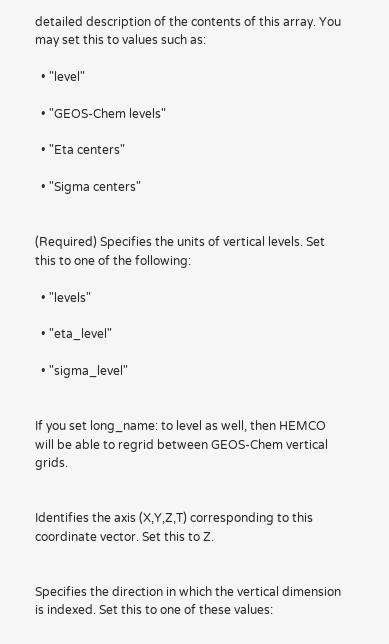detailed description of the contents of this array. You may set this to values such as:

  • "level"

  • "GEOS-Chem levels"

  • "Eta centers"

  • "Sigma centers"


(Required) Specifies the units of vertical levels. Set this to one of the following:

  • "levels"

  • "eta_level"

  • "sigma_level"


If you set long_name: to level as well, then HEMCO will be able to regrid between GEOS-Chem vertical grids.


Identifies the axis (X,Y,Z,T) corresponding to this coordinate vector. Set this to Z.


Specifies the direction in which the vertical dimension is indexed. Set this to one of these values: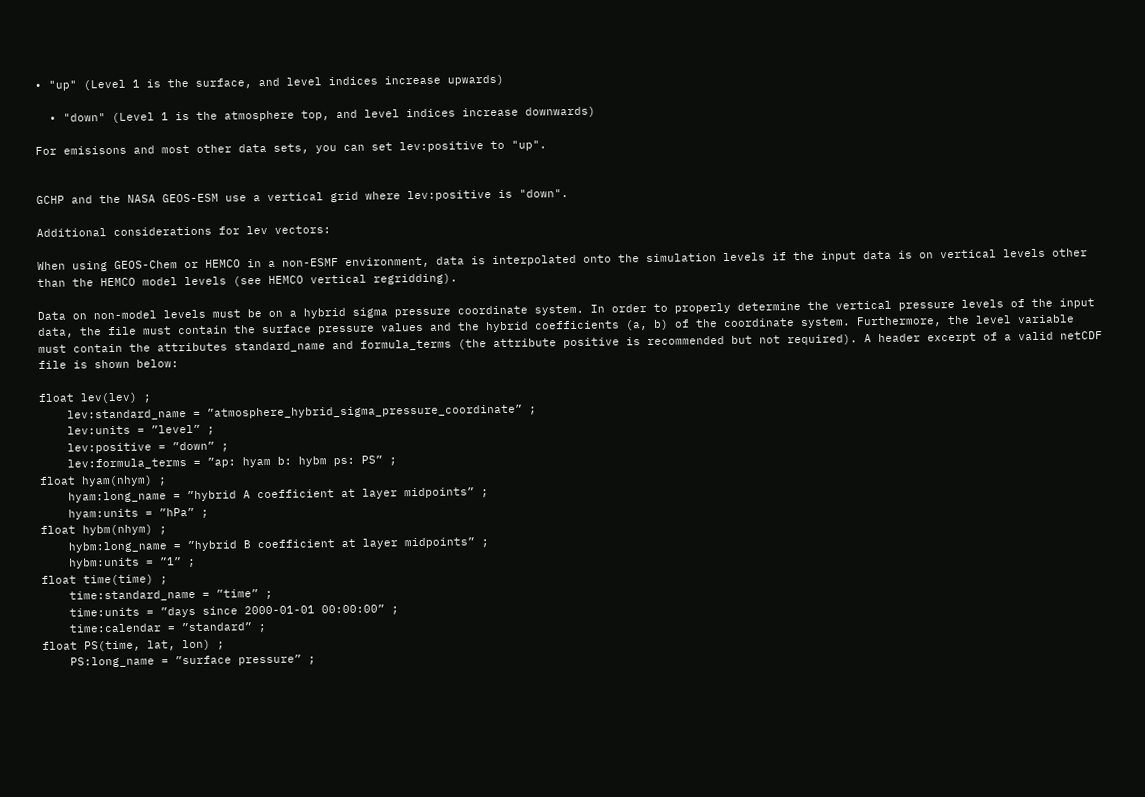• "up" (Level 1 is the surface, and level indices increase upwards)

  • "down" (Level 1 is the atmosphere top, and level indices increase downwards)

For emisisons and most other data sets, you can set lev:positive to "up".


GCHP and the NASA GEOS-ESM use a vertical grid where lev:positive is "down".

Additional considerations for lev vectors:

When using GEOS-Chem or HEMCO in a non-ESMF environment, data is interpolated onto the simulation levels if the input data is on vertical levels other than the HEMCO model levels (see HEMCO vertical regridding).

Data on non-model levels must be on a hybrid sigma pressure coordinate system. In order to properly determine the vertical pressure levels of the input data, the file must contain the surface pressure values and the hybrid coefficients (a, b) of the coordinate system. Furthermore, the level variable must contain the attributes standard_name and formula_terms (the attribute positive is recommended but not required). A header excerpt of a valid netCDF file is shown below:

float lev(lev) ;
    lev:standard_name = ”atmosphere_hybrid_sigma_pressure_coordinate” ;
    lev:units = ”level” ;
    lev:positive = ”down” ;
    lev:formula_terms = ”ap: hyam b: hybm ps: PS” ;
float hyam(nhym) ;
    hyam:long_name = ”hybrid A coefficient at layer midpoints” ;
    hyam:units = ”hPa” ;
float hybm(nhym) ;
    hybm:long_name = ”hybrid B coefficient at layer midpoints” ;
    hybm:units = ”1” ;
float time(time) ;
    time:standard_name = ”time” ;
    time:units = ”days since 2000-01-01 00:00:00” ;
    time:calendar = ”standard” ;
float PS(time, lat, lon) ;
    PS:long_name = ”surface pressure” ;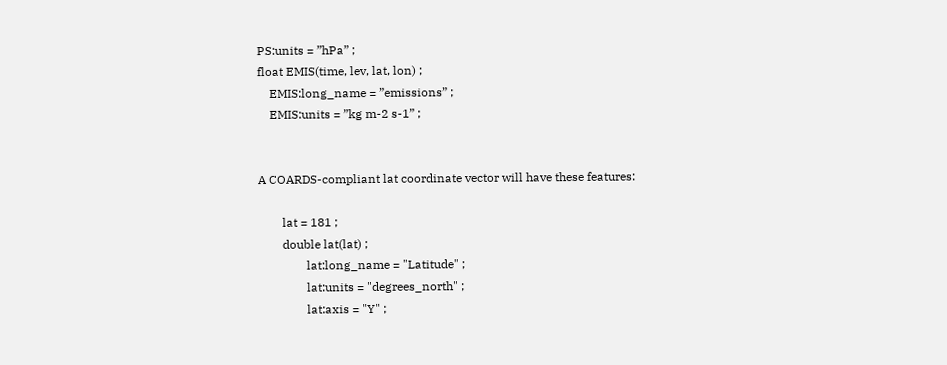PS:units = ”hPa” ;
float EMIS(time, lev, lat, lon) ;
    EMIS:long_name = ”emissions” ;
    EMIS:units = ”kg m-2 s-1” ;


A COARDS-compliant lat coordinate vector will have these features:

        lat = 181 ;
        double lat(lat) ;
                lat:long_name = "Latitude" ;
                lat:units = "degrees_north" ;
                lat:axis = "Y" ;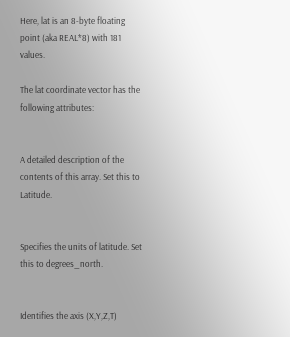Here, lat is an 8-byte floating point (aka REAL*8) with 181 values.

The lat coordinate vector has the following attributes:


A detailed description of the contents of this array. Set this to Latitude.


Specifies the units of latitude. Set this to degrees_north.


Identifies the axis (X,Y,Z,T)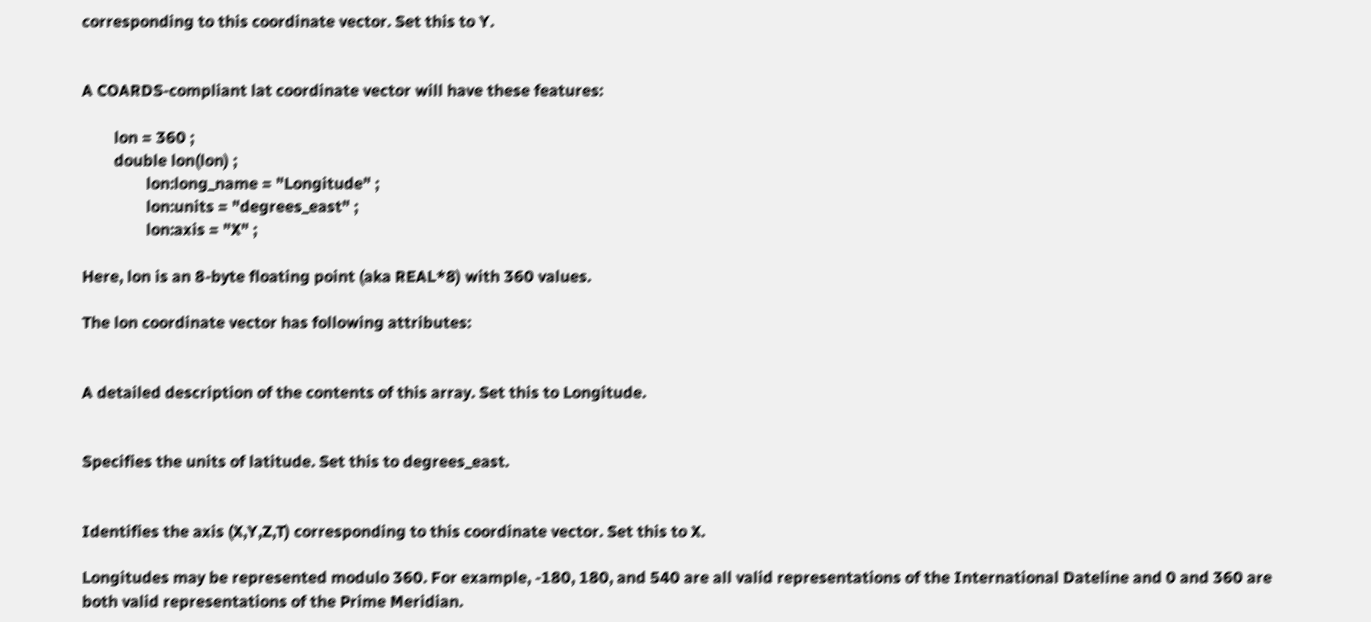corresponding to this coordinate vector. Set this to Y.


A COARDS-compliant lat coordinate vector will have these features:

        lon = 360 ;
        double lon(lon) ;
                lon:long_name = "Longitude" ;
                lon:units = "degrees_east" ;
                lon:axis = "X" ;

Here, lon is an 8-byte floating point (aka REAL*8) with 360 values.

The lon coordinate vector has following attributes:


A detailed description of the contents of this array. Set this to Longitude.


Specifies the units of latitude. Set this to degrees_east.


Identifies the axis (X,Y,Z,T) corresponding to this coordinate vector. Set this to X.

Longitudes may be represented modulo 360. For example, -180, 180, and 540 are all valid representations of the International Dateline and 0 and 360 are both valid representations of the Prime Meridian.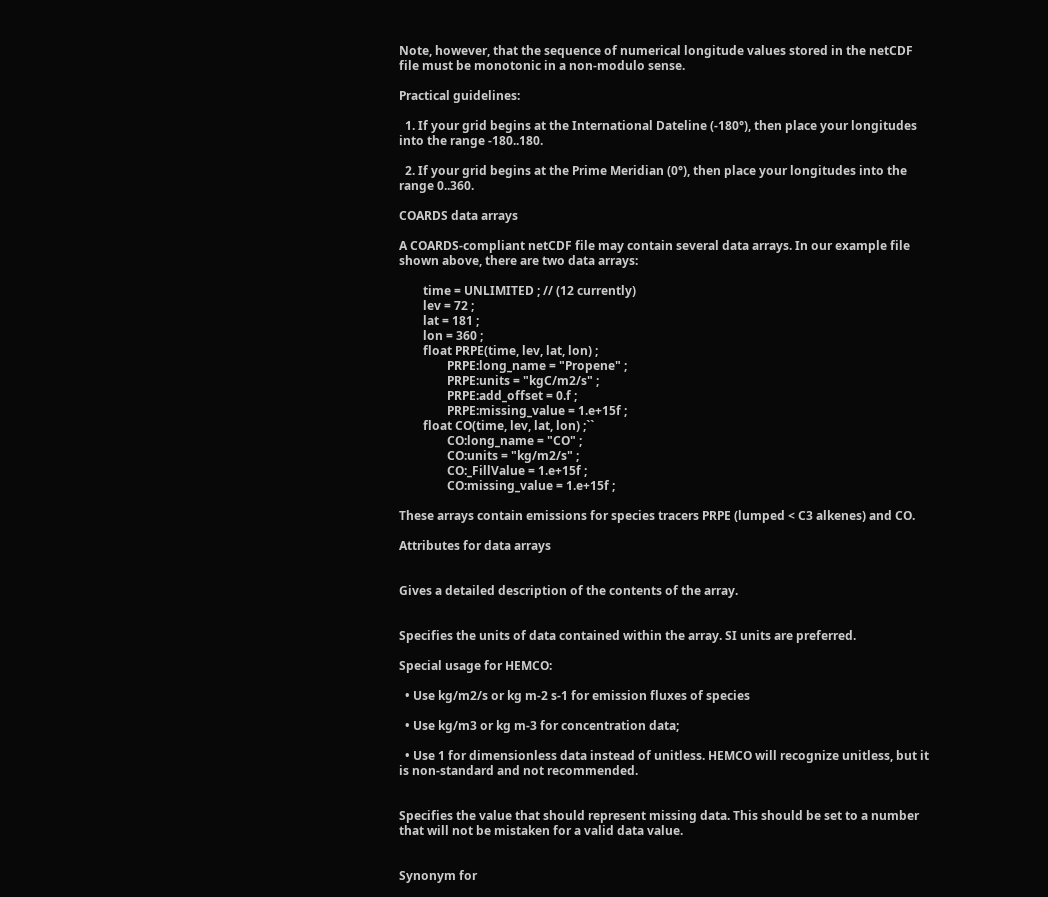Note, however, that the sequence of numerical longitude values stored in the netCDF file must be monotonic in a non-modulo sense.

Practical guidelines:

  1. If your grid begins at the International Dateline (-180°), then place your longitudes into the range -180..180.

  2. If your grid begins at the Prime Meridian (0°), then place your longitudes into the range 0..360.

COARDS data arrays

A COARDS-compliant netCDF file may contain several data arrays. In our example file shown above, there are two data arrays:

        time = UNLIMITED ; // (12 currently)
        lev = 72 ;
        lat = 181 ;
        lon = 360 ;
        float PRPE(time, lev, lat, lon) ;
                PRPE:long_name = "Propene" ;
                PRPE:units = "kgC/m2/s" ;
                PRPE:add_offset = 0.f ;
                PRPE:missing_value = 1.e+15f ;
        float CO(time, lev, lat, lon) ;``
                CO:long_name = "CO" ;
                CO:units = "kg/m2/s" ;
                CO:_FillValue = 1.e+15f ;
                CO:missing_value = 1.e+15f ;

These arrays contain emissions for species tracers PRPE (lumped < C3 alkenes) and CO.

Attributes for data arrays


Gives a detailed description of the contents of the array.


Specifies the units of data contained within the array. SI units are preferred.

Special usage for HEMCO:

  • Use kg/m2/s or kg m-2 s-1 for emission fluxes of species

  • Use kg/m3 or kg m-3 for concentration data;

  • Use 1 for dimensionless data instead of unitless. HEMCO will recognize unitless, but it is non-standard and not recommended.


Specifies the value that should represent missing data. This should be set to a number that will not be mistaken for a valid data value.


Synonym for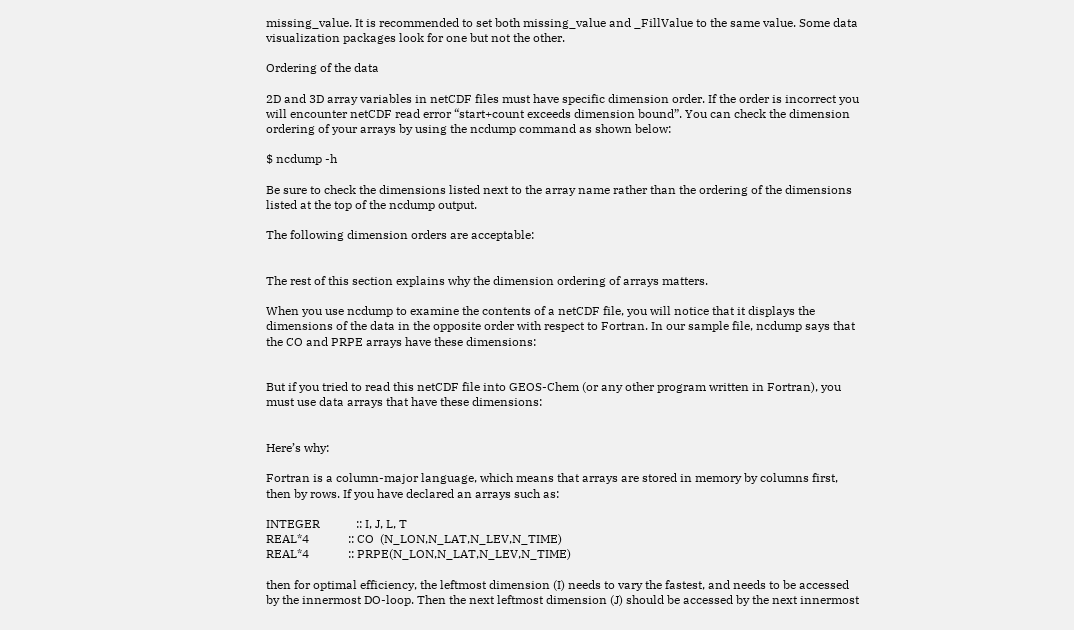missing_value. It is recommended to set both missing_value and _FillValue to the same value. Some data visualization packages look for one but not the other.

Ordering of the data

2D and 3D array variables in netCDF files must have specific dimension order. If the order is incorrect you will encounter netCDF read error “start+count exceeds dimension bound”. You can check the dimension ordering of your arrays by using the ncdump command as shown below:

$ ncdump -h

Be sure to check the dimensions listed next to the array name rather than the ordering of the dimensions listed at the top of the ncdump output.

The following dimension orders are acceptable:


The rest of this section explains why the dimension ordering of arrays matters.

When you use ncdump to examine the contents of a netCDF file, you will notice that it displays the dimensions of the data in the opposite order with respect to Fortran. In our sample file, ncdump says that the CO and PRPE arrays have these dimensions:


But if you tried to read this netCDF file into GEOS-Chem (or any other program written in Fortran), you must use data arrays that have these dimensions:


Here’s why:

Fortran is a column-major language, which means that arrays are stored in memory by columns first, then by rows. If you have declared an arrays such as:

INTEGER            :: I, J, L, T
REAL*4             :: CO  (N_LON,N_LAT,N_LEV,N_TIME)
REAL*4             :: PRPE(N_LON,N_LAT,N_LEV,N_TIME)

then for optimal efficiency, the leftmost dimension (I) needs to vary the fastest, and needs to be accessed by the innermost DO-loop. Then the next leftmost dimension (J) should be accessed by the next innermost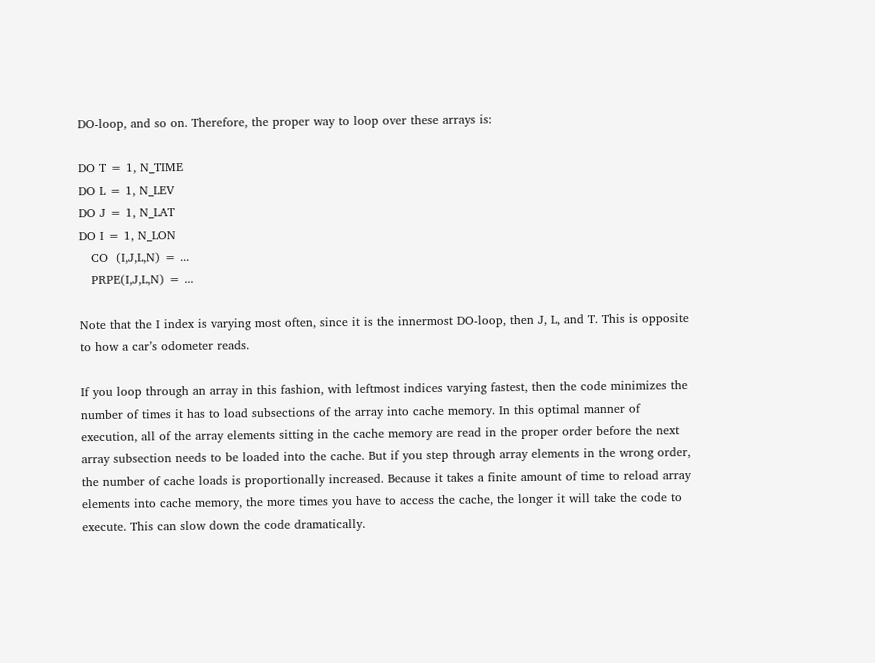DO-loop, and so on. Therefore, the proper way to loop over these arrays is:

DO T = 1, N_TIME
DO L = 1, N_LEV
DO J = 1, N_LAT
DO I = 1, N_LON
   CO  (I,J,L,N) = ...
   PRPE(I,J,L,N) = ...

Note that the I index is varying most often, since it is the innermost DO-loop, then J, L, and T. This is opposite to how a car’s odometer reads.

If you loop through an array in this fashion, with leftmost indices varying fastest, then the code minimizes the number of times it has to load subsections of the array into cache memory. In this optimal manner of execution, all of the array elements sitting in the cache memory are read in the proper order before the next array subsection needs to be loaded into the cache. But if you step through array elements in the wrong order, the number of cache loads is proportionally increased. Because it takes a finite amount of time to reload array elements into cache memory, the more times you have to access the cache, the longer it will take the code to execute. This can slow down the code dramatically.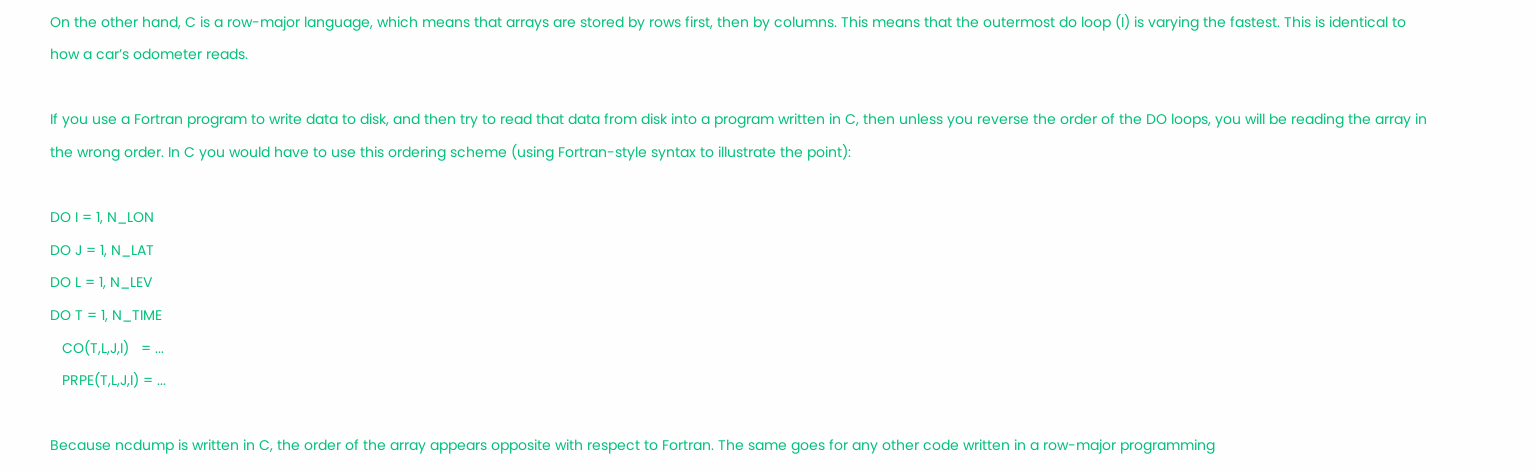On the other hand, C is a row-major language, which means that arrays are stored by rows first, then by columns. This means that the outermost do loop (I) is varying the fastest. This is identical to how a car’s odometer reads.

If you use a Fortran program to write data to disk, and then try to read that data from disk into a program written in C, then unless you reverse the order of the DO loops, you will be reading the array in the wrong order. In C you would have to use this ordering scheme (using Fortran-style syntax to illustrate the point):

DO I = 1, N_LON
DO J = 1, N_LAT
DO L = 1, N_LEV
DO T = 1, N_TIME
   CO(T,L,J,I)   = ...
   PRPE(T,L,J,I) = ...

Because ncdump is written in C, the order of the array appears opposite with respect to Fortran. The same goes for any other code written in a row-major programming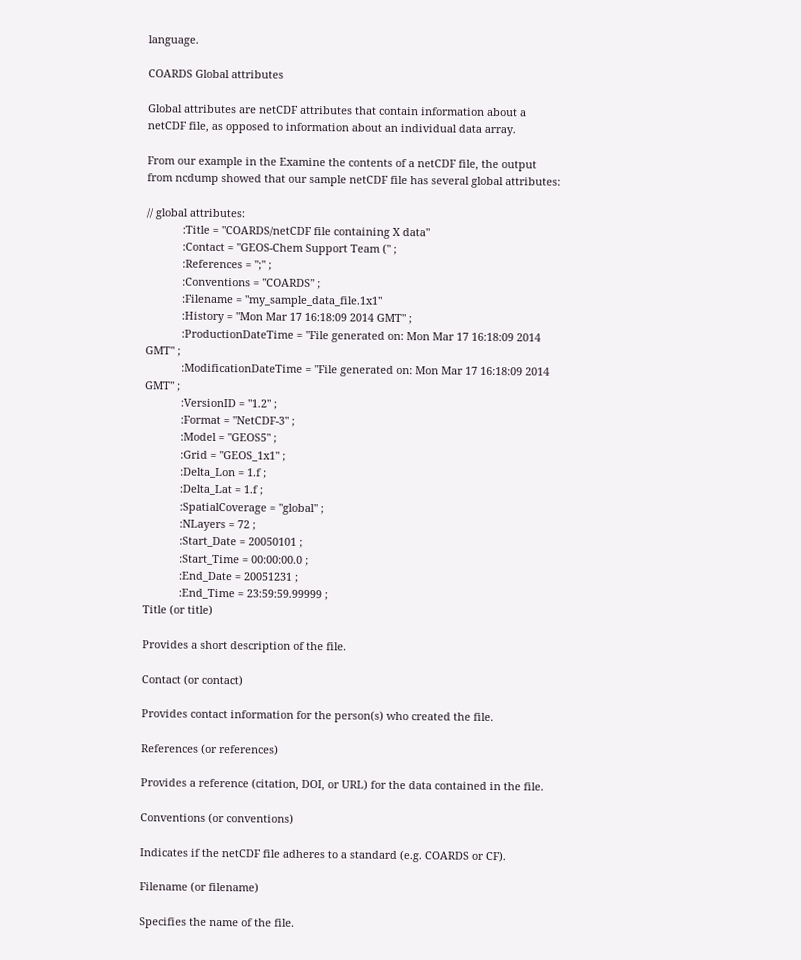language.

COARDS Global attributes

Global attributes are netCDF attributes that contain information about a netCDF file, as opposed to information about an individual data array.

From our example in the Examine the contents of a netCDF file, the output from ncdump showed that our sample netCDF file has several global attributes:

// global attributes:
            :Title = "COARDS/netCDF file containing X data"
            :Contact = "GEOS-Chem Support Team (" ;
            :References = ";" ;
            :Conventions = "COARDS" ;
            :Filename = "my_sample_data_file.1x1"
            :History = "Mon Mar 17 16:18:09 2014 GMT" ;
            :ProductionDateTime = "File generated on: Mon Mar 17 16:18:09 2014 GMT" ;
            :ModificationDateTime = "File generated on: Mon Mar 17 16:18:09 2014 GMT" ;
            :VersionID = "1.2" ;
            :Format = "NetCDF-3" ;
            :Model = "GEOS5" ;
            :Grid = "GEOS_1x1" ;
            :Delta_Lon = 1.f ;
            :Delta_Lat = 1.f ;
            :SpatialCoverage = "global" ;
            :NLayers = 72 ;
            :Start_Date = 20050101 ;
            :Start_Time = 00:00:00.0 ;
            :End_Date = 20051231 ;
            :End_Time = 23:59:59.99999 ;
Title (or title)

Provides a short description of the file.

Contact (or contact)

Provides contact information for the person(s) who created the file.

References (or references)

Provides a reference (citation, DOI, or URL) for the data contained in the file.

Conventions (or conventions)

Indicates if the netCDF file adheres to a standard (e.g. COARDS or CF).

Filename (or filename)

Specifies the name of the file.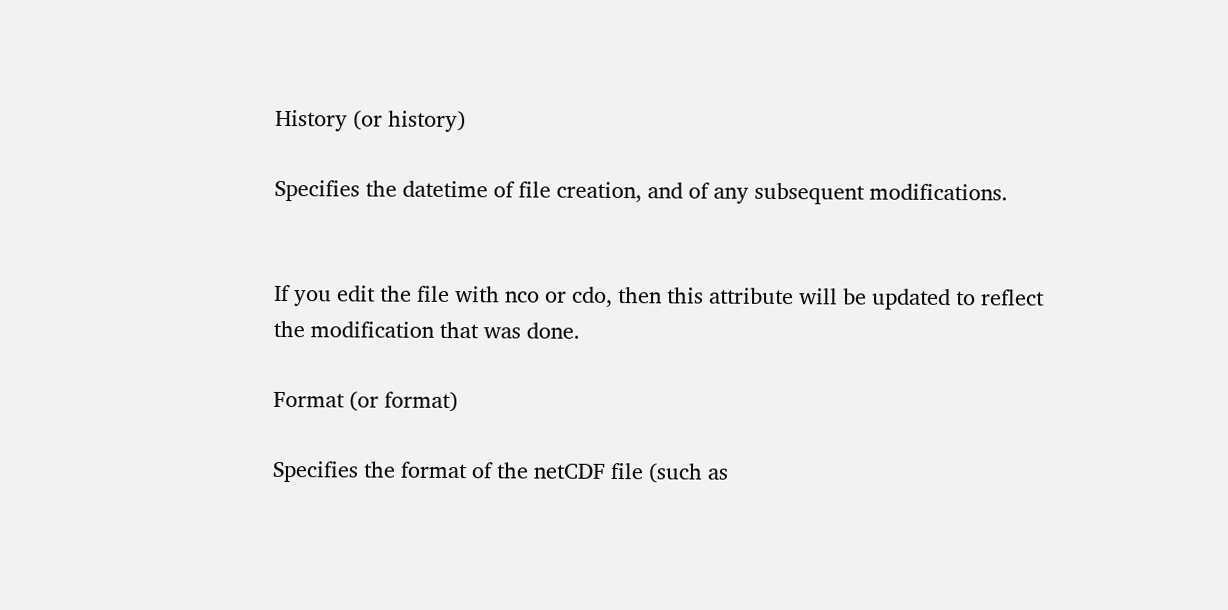History (or history)

Specifies the datetime of file creation, and of any subsequent modifications.


If you edit the file with nco or cdo, then this attribute will be updated to reflect the modification that was done.

Format (or format)

Specifies the format of the netCDF file (such as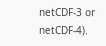netCDF-3 or netCDF-4).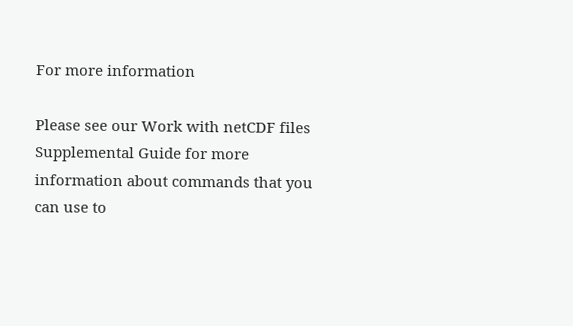For more information

Please see our Work with netCDF files Supplemental Guide for more information about commands that you can use to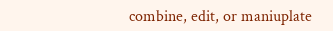combine, edit, or maniuplate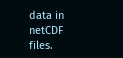data in netCDF files.